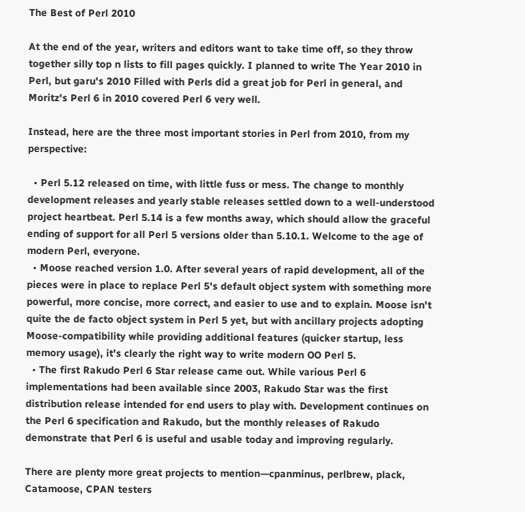The Best of Perl 2010

At the end of the year, writers and editors want to take time off, so they throw together silly top n lists to fill pages quickly. I planned to write The Year 2010 in Perl, but garu's 2010 Filled with Perls did a great job for Perl in general, and Moritz's Perl 6 in 2010 covered Perl 6 very well.

Instead, here are the three most important stories in Perl from 2010, from my perspective:

  • Perl 5.12 released on time, with little fuss or mess. The change to monthly development releases and yearly stable releases settled down to a well-understood project heartbeat. Perl 5.14 is a few months away, which should allow the graceful ending of support for all Perl 5 versions older than 5.10.1. Welcome to the age of modern Perl, everyone.
  • Moose reached version 1.0. After several years of rapid development, all of the pieces were in place to replace Perl 5's default object system with something more powerful, more concise, more correct, and easier to use and to explain. Moose isn't quite the de facto object system in Perl 5 yet, but with ancillary projects adopting Moose-compatibility while providing additional features (quicker startup, less memory usage), it's clearly the right way to write modern OO Perl 5.
  • The first Rakudo Perl 6 Star release came out. While various Perl 6 implementations had been available since 2003, Rakudo Star was the first distribution release intended for end users to play with. Development continues on the Perl 6 specification and Rakudo, but the monthly releases of Rakudo demonstrate that Perl 6 is useful and usable today and improving regularly.

There are plenty more great projects to mention—cpanminus, perlbrew, plack, Catamoose, CPAN testers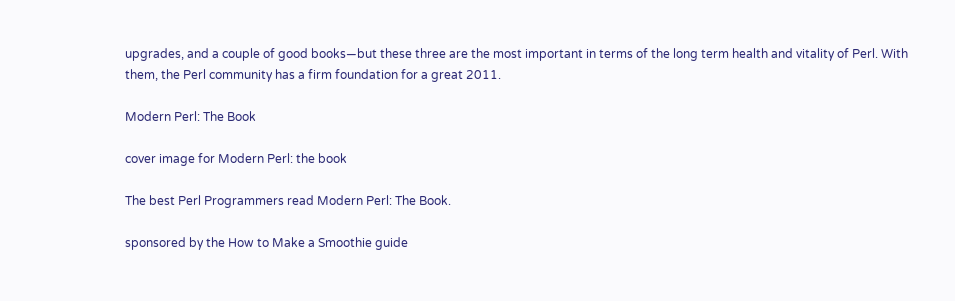upgrades, and a couple of good books—but these three are the most important in terms of the long term health and vitality of Perl. With them, the Perl community has a firm foundation for a great 2011.

Modern Perl: The Book

cover image for Modern Perl: the book

The best Perl Programmers read Modern Perl: The Book.

sponsored by the How to Make a Smoothie guide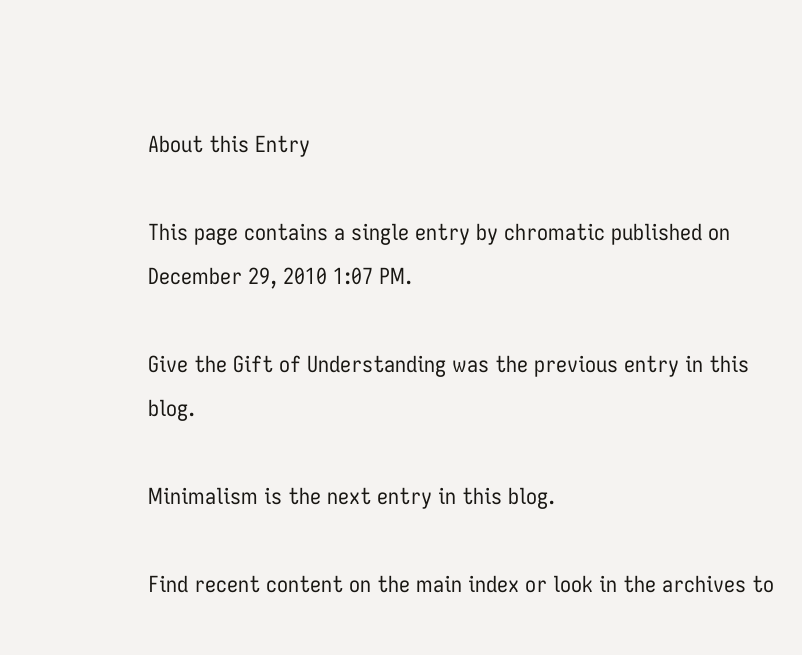About this Entry

This page contains a single entry by chromatic published on December 29, 2010 1:07 PM.

Give the Gift of Understanding was the previous entry in this blog.

Minimalism is the next entry in this blog.

Find recent content on the main index or look in the archives to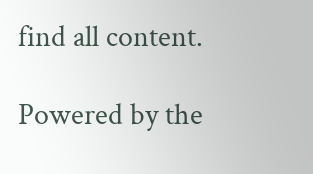find all content.

Powered by the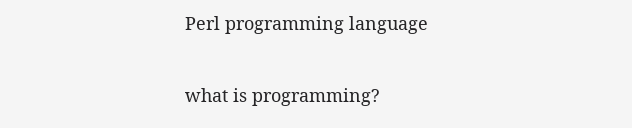Perl programming language

what is programming?